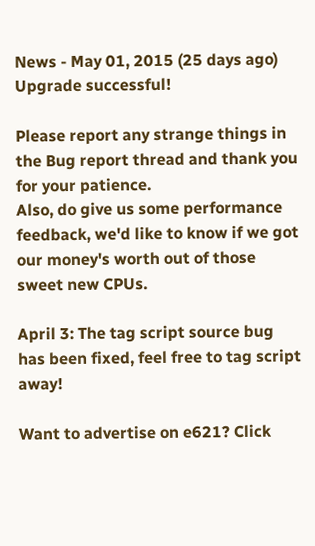News - May 01, 2015 (25 days ago)
Upgrade successful!

Please report any strange things in the Bug report thread and thank you for your patience.
Also, do give us some performance feedback, we'd like to know if we got our money's worth out of those sweet new CPUs.

April 3: The tag script source bug has been fixed, feel free to tag script away!

Want to advertise on e621? Click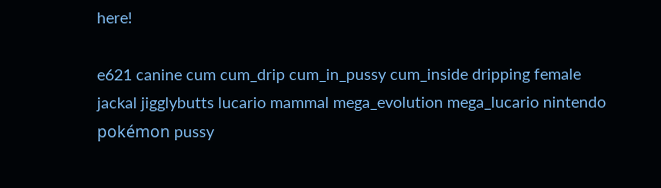here!

e621 canine cum cum_drip cum_in_pussy cum_inside dripping female jackal jigglybutts lucario mammal mega_evolution mega_lucario nintendo pokémon pussy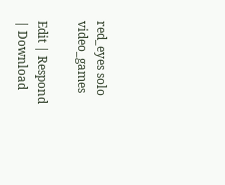red_eyes solo video_games

Edit | Respond | Download